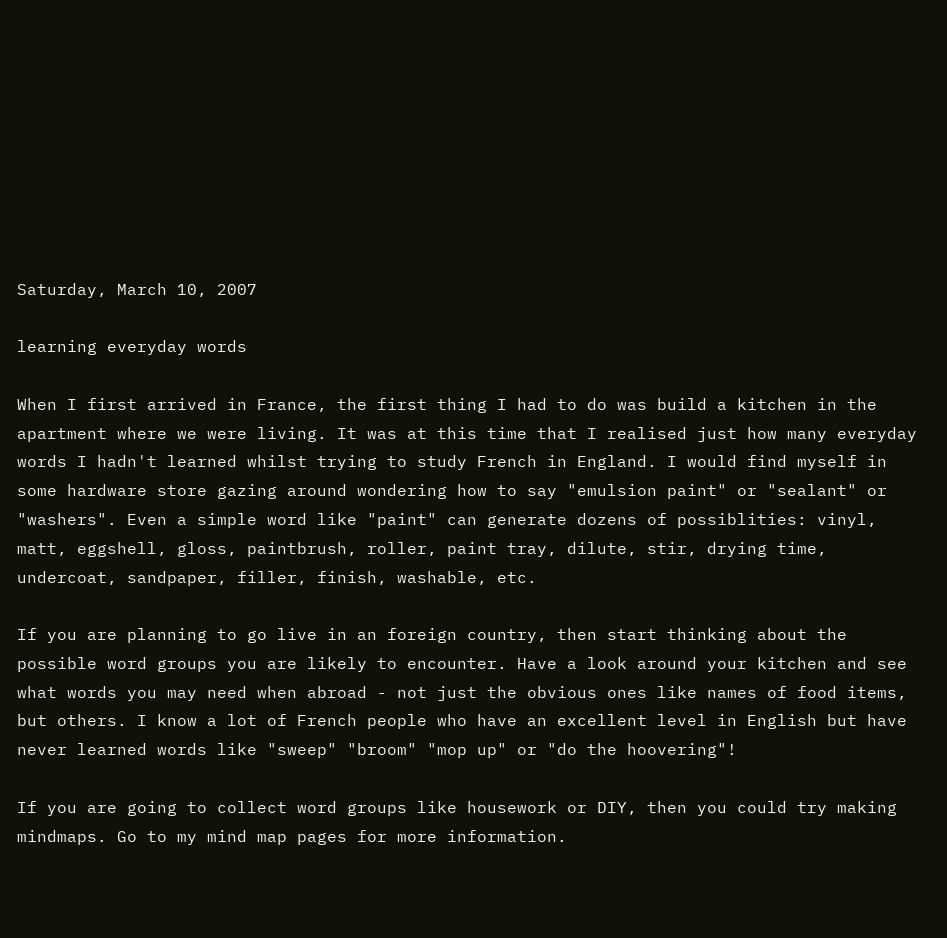Saturday, March 10, 2007

learning everyday words

When I first arrived in France, the first thing I had to do was build a kitchen in the apartment where we were living. It was at this time that I realised just how many everyday words I hadn't learned whilst trying to study French in England. I would find myself in some hardware store gazing around wondering how to say "emulsion paint" or "sealant" or "washers". Even a simple word like "paint" can generate dozens of possiblities: vinyl, matt, eggshell, gloss, paintbrush, roller, paint tray, dilute, stir, drying time, undercoat, sandpaper, filler, finish, washable, etc.

If you are planning to go live in an foreign country, then start thinking about the possible word groups you are likely to encounter. Have a look around your kitchen and see what words you may need when abroad - not just the obvious ones like names of food items, but others. I know a lot of French people who have an excellent level in English but have never learned words like "sweep" "broom" "mop up" or "do the hoovering"!

If you are going to collect word groups like housework or DIY, then you could try making mindmaps. Go to my mind map pages for more information.